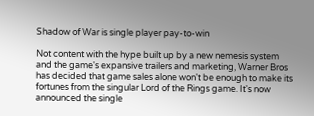Shadow of War is single player pay-to-win

Not content with the hype built up by a new nemesis system and the game's expansive trailers and marketing, Warner Bros has decided that game sales alone won't be enough to make its fortunes from the singular Lord of the Rings game. It's now announced the single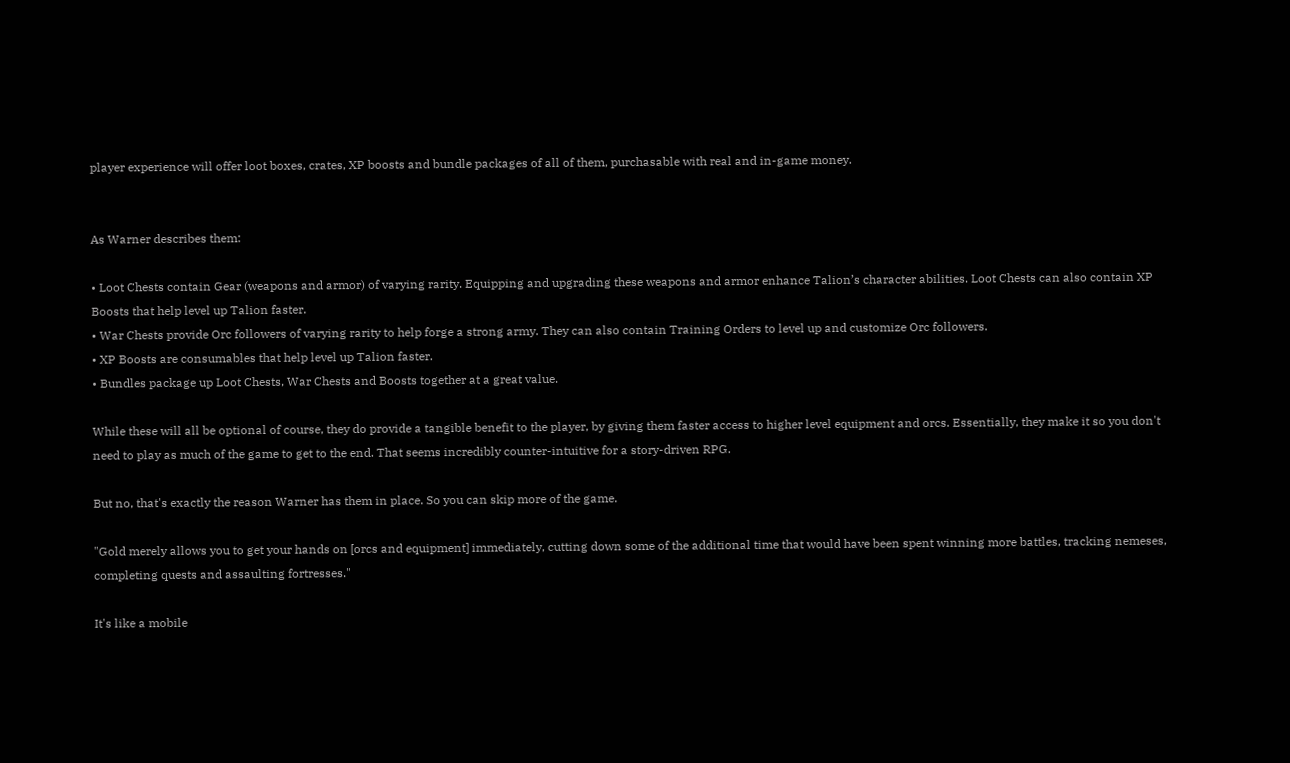player experience will offer loot boxes, crates, XP boosts and bundle packages of all of them, purchasable with real and in-game money.


As Warner describes them:

• Loot Chests contain Gear (weapons and armor) of varying rarity. Equipping and upgrading these weapons and armor enhance Talion’s character abilities. Loot Chests can also contain XP Boosts that help level up Talion faster.
• War Chests provide Orc followers of varying rarity to help forge a strong army. They can also contain Training Orders to level up and customize Orc followers.
• XP Boosts are consumables that help level up Talion faster.
• Bundles package up Loot Chests, War Chests and Boosts together at a great value.

While these will all be optional of course, they do provide a tangible benefit to the player, by giving them faster access to higher level equipment and orcs. Essentially, they make it so you don't need to play as much of the game to get to the end. That seems incredibly counter-intuitive for a story-driven RPG.

But no, that's exactly the reason Warner has them in place. So you can skip more of the game.

"Gold merely allows you to get your hands on [orcs and equipment] immediately, cutting down some of the additional time that would have been spent winning more battles, tracking nemeses, completing quests and assaulting fortresses."

It's like a mobile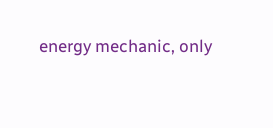energy mechanic, only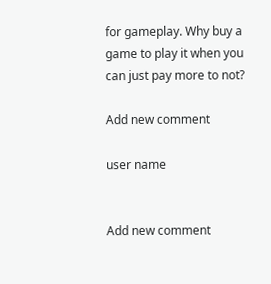for gameplay. Why buy a game to play it when you can just pay more to not?

Add new comment

user name


Add new comment